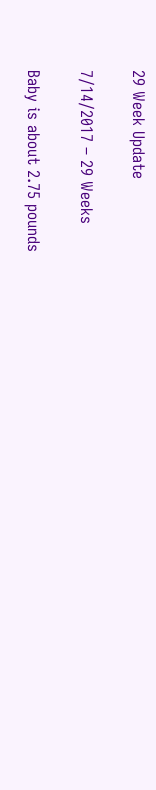29 Week Update

7/14/2017 – 29 Weeks

Baby is about 2.75 pounds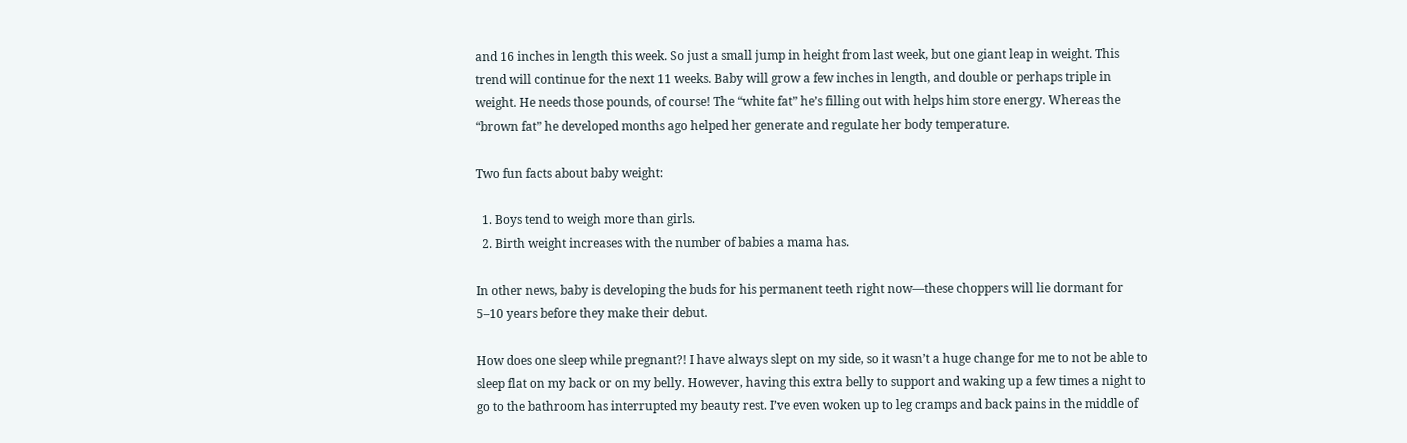and 16 inches in length this week. So just a small jump in height from last week, but one giant leap in weight. This trend will continue for the next 11 weeks. Baby will grow a few inches in length, and double or perhaps triple in weight. He needs those pounds, of course! The “white fat” he’s filling out with helps him store energy. Whereas the “brown fat” he developed months ago helped her generate and regulate her body temperature.

Two fun facts about baby weight:

  1. Boys tend to weigh more than girls.
  2. Birth weight increases with the number of babies a mama has.

In other news, baby is developing the buds for his permanent teeth right now—these choppers will lie dormant for 5–10 years before they make their debut.

How does one sleep while pregnant?! I have always slept on my side, so it wasn’t a huge change for me to not be able to sleep flat on my back or on my belly. However, having this extra belly to support and waking up a few times a night to go to the bathroom has interrupted my beauty rest. I’ve even woken up to leg cramps and back pains in the middle of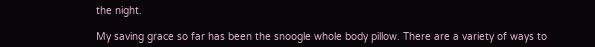the night.

My saving grace so far has been the snoogle whole body pillow. There are a variety of ways to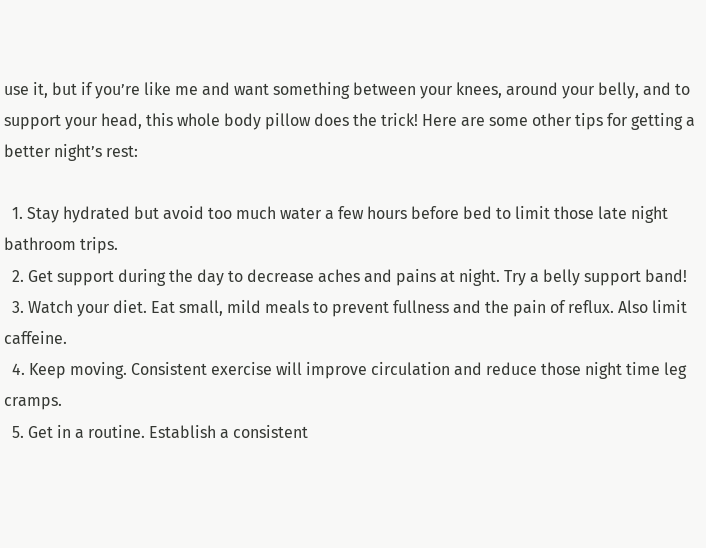use it, but if you’re like me and want something between your knees, around your belly, and to support your head, this whole body pillow does the trick! Here are some other tips for getting a better night’s rest:

  1. Stay hydrated but avoid too much water a few hours before bed to limit those late night bathroom trips.
  2. Get support during the day to decrease aches and pains at night. Try a belly support band!
  3. Watch your diet. Eat small, mild meals to prevent fullness and the pain of reflux. Also limit caffeine.
  4. Keep moving. Consistent exercise will improve circulation and reduce those night time leg cramps.
  5. Get in a routine. Establish a consistent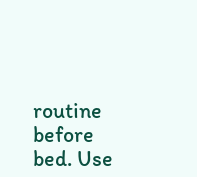routine before bed. Use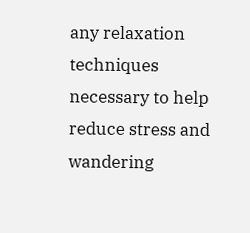any relaxation techniques necessary to help reduce stress and wandering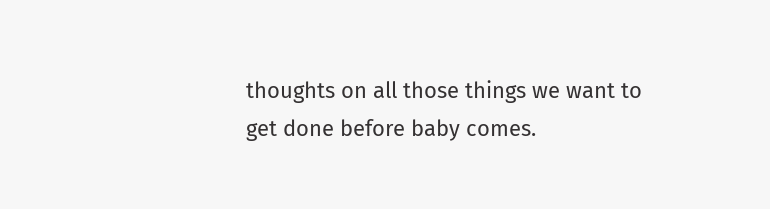thoughts on all those things we want to get done before baby comes.